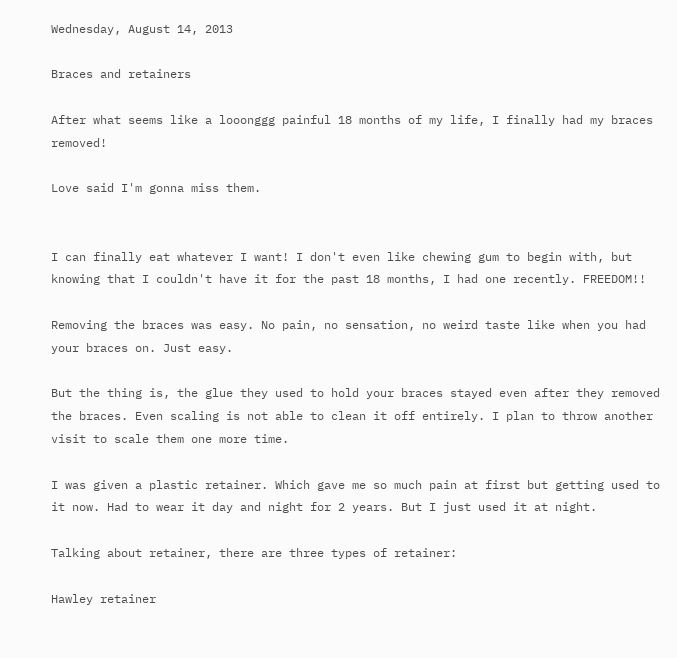Wednesday, August 14, 2013

Braces and retainers

After what seems like a looonggg painful 18 months of my life, I finally had my braces removed!

Love said I'm gonna miss them.


I can finally eat whatever I want! I don't even like chewing gum to begin with, but knowing that I couldn't have it for the past 18 months, I had one recently. FREEDOM!!

Removing the braces was easy. No pain, no sensation, no weird taste like when you had your braces on. Just easy.

But the thing is, the glue they used to hold your braces stayed even after they removed the braces. Even scaling is not able to clean it off entirely. I plan to throw another visit to scale them one more time.

I was given a plastic retainer. Which gave me so much pain at first but getting used to it now. Had to wear it day and night for 2 years. But I just used it at night.

Talking about retainer, there are three types of retainer:

Hawley retainer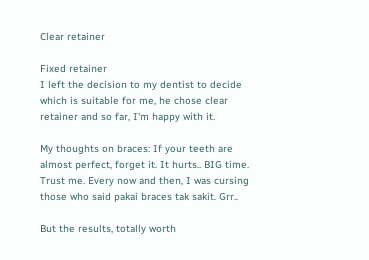Clear retainer

Fixed retainer
I left the decision to my dentist to decide which is suitable for me, he chose clear retainer and so far, I'm happy with it.

My thoughts on braces: If your teeth are almost perfect, forget it. It hurts.. BIG time. Trust me. Every now and then, I was cursing those who said pakai braces tak sakit. Grr..

But the results, totally worth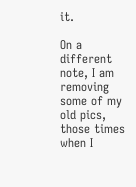it.

On a different note, I am removing some of my old pics, those times when I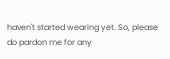haven't started wearing yet. So, please do pardon me for any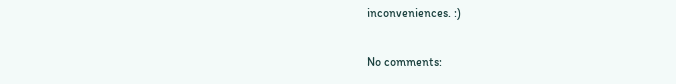inconveniences. :)

No comments: